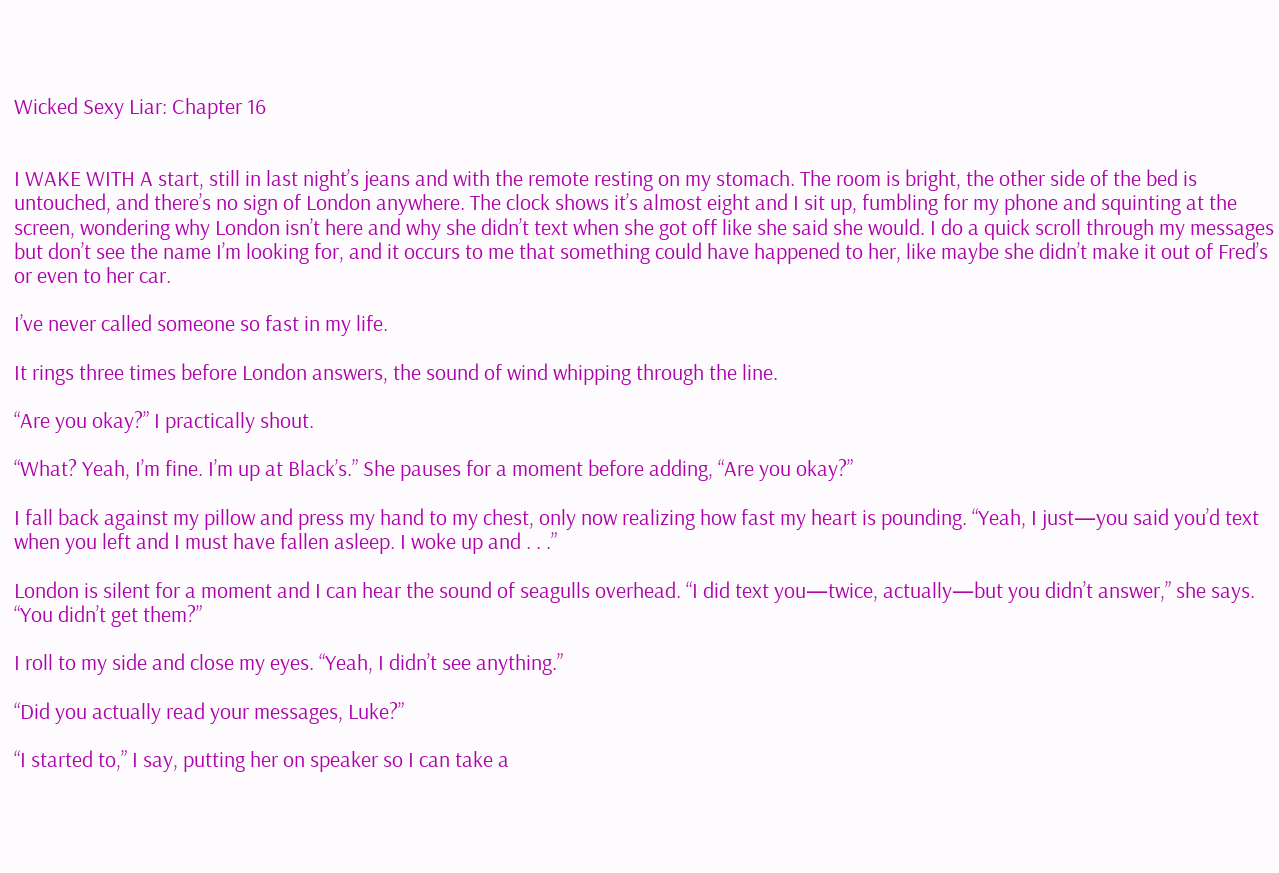Wicked Sexy Liar: Chapter 16


I WAKE WITH A start, still in last night’s jeans and with the remote resting on my stomach. The room is bright, the other side of the bed is untouched, and there’s no sign of London anywhere. The clock shows it’s almost eight and I sit up, fumbling for my phone and squinting at the screen, wondering why London isn’t here and why she didn’t text when she got off like she said she would. I do a quick scroll through my messages but don’t see the name I’m looking for, and it occurs to me that something could have happened to her, like maybe she didn’t make it out of Fred’s or even to her car.

I’ve never called someone so fast in my life.

It rings three times before London answers, the sound of wind whipping through the line.

“Are you okay?” I practically shout.

“What? Yeah, I’m fine. I’m up at Black’s.” She pauses for a moment before adding, “Are you okay?”

I fall back against my pillow and press my hand to my chest, only now realizing how fast my heart is pounding. “Yeah, I just—you said you’d text when you left and I must have fallen asleep. I woke up and . . .”

London is silent for a moment and I can hear the sound of seagulls overhead. “I did text you—twice, actually—but you didn’t answer,” she says. “You didn’t get them?”

I roll to my side and close my eyes. “Yeah, I didn’t see anything.”

“Did you actually read your messages, Luke?”

“I started to,” I say, putting her on speaker so I can take a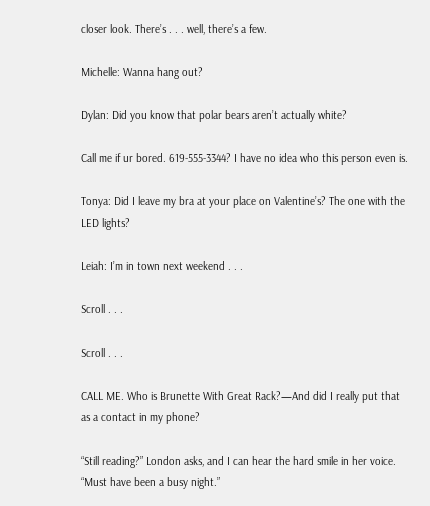closer look. There’s . . . well, there’s a few.

Michelle: Wanna hang out?

Dylan: Did you know that polar bears aren’t actually white?

Call me if ur bored. 619-555-3344? I have no idea who this person even is.

Tonya: Did I leave my bra at your place on Valentine’s? The one with the LED lights?

Leiah: I’m in town next weekend . . .

Scroll . . .

Scroll . . .

CALL ME. Who is Brunette With Great Rack?—And did I really put that as a contact in my phone?

“Still reading?” London asks, and I can hear the hard smile in her voice. “Must have been a busy night.”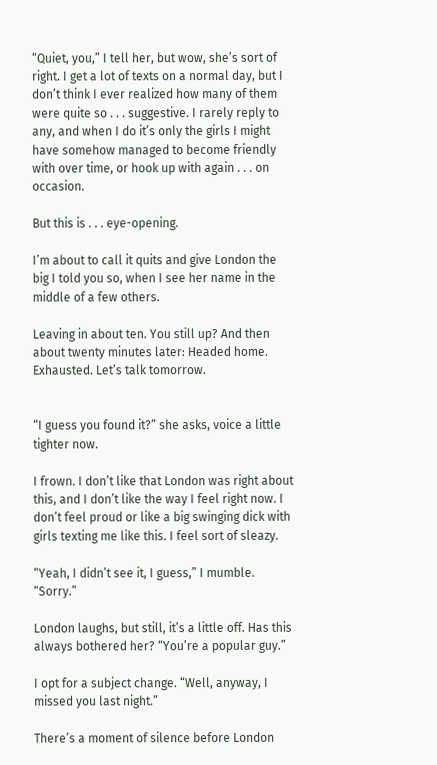“Quiet, you,” I tell her, but wow, she’s sort of right. I get a lot of texts on a normal day, but I don’t think I ever realized how many of them were quite so . . . suggestive. I rarely reply to any, and when I do it’s only the girls I might have somehow managed to become friendly with over time, or hook up with again . . . on occasion.

But this is . . . eye-opening.

I’m about to call it quits and give London the big I told you so, when I see her name in the middle of a few others.

Leaving in about ten. You still up? And then about twenty minutes later: Headed home. Exhausted. Let’s talk tomorrow.


“I guess you found it?” she asks, voice a little tighter now.

I frown. I don’t like that London was right about this, and I don’t like the way I feel right now. I don’t feel proud or like a big swinging dick with girls texting me like this. I feel sort of sleazy.

“Yeah, I didn’t see it, I guess,” I mumble. “Sorry.”

London laughs, but still, it’s a little off. Has this always bothered her? “You’re a popular guy.”

I opt for a subject change. “Well, anyway, I missed you last night.”

There’s a moment of silence before London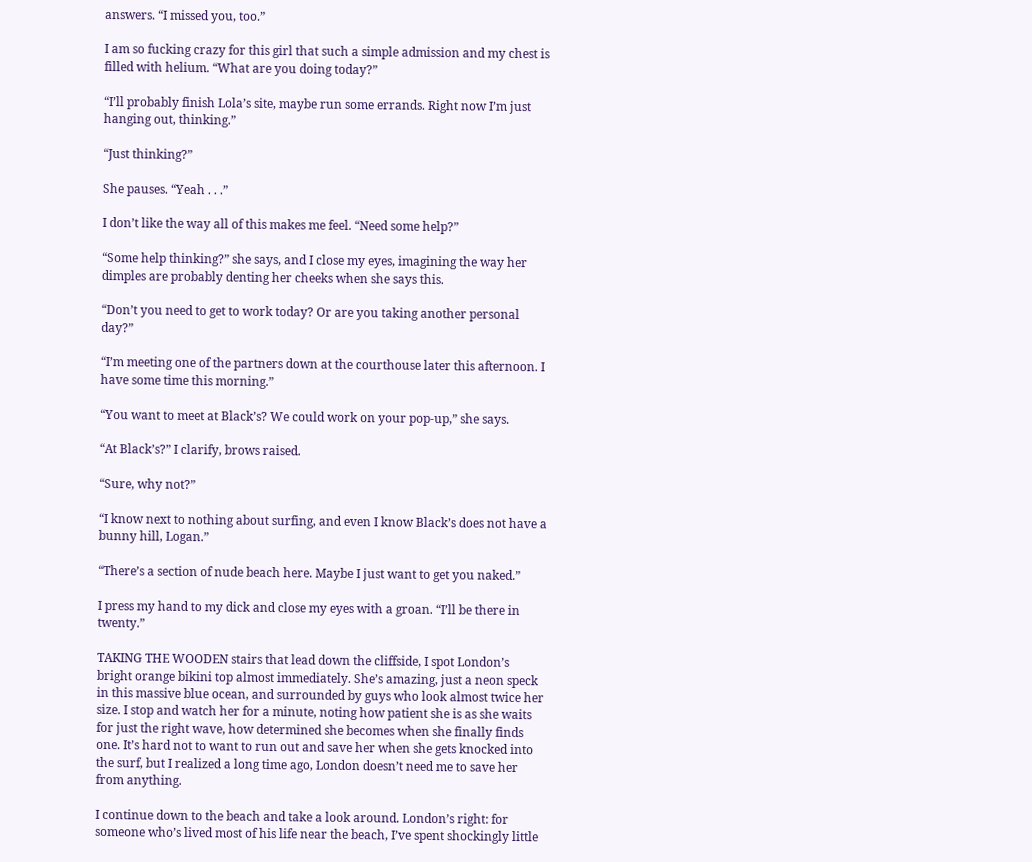answers. “I missed you, too.”

I am so fucking crazy for this girl that such a simple admission and my chest is filled with helium. “What are you doing today?”

“I’ll probably finish Lola’s site, maybe run some errands. Right now I’m just hanging out, thinking.”

“Just thinking?”

She pauses. “Yeah . . .”

I don’t like the way all of this makes me feel. “Need some help?”

“Some help thinking?” she says, and I close my eyes, imagining the way her dimples are probably denting her cheeks when she says this.

“Don’t you need to get to work today? Or are you taking another personal day?”

“I’m meeting one of the partners down at the courthouse later this afternoon. I have some time this morning.”

“You want to meet at Black’s? We could work on your pop-up,” she says.

“At Black’s?” I clarify, brows raised.

“Sure, why not?”

“I know next to nothing about surfing, and even I know Black’s does not have a bunny hill, Logan.”

“There’s a section of nude beach here. Maybe I just want to get you naked.”

I press my hand to my dick and close my eyes with a groan. “I’ll be there in twenty.”

TAKING THE WOODEN stairs that lead down the cliffside, I spot London’s bright orange bikini top almost immediately. She’s amazing, just a neon speck in this massive blue ocean, and surrounded by guys who look almost twice her size. I stop and watch her for a minute, noting how patient she is as she waits for just the right wave, how determined she becomes when she finally finds one. It’s hard not to want to run out and save her when she gets knocked into the surf, but I realized a long time ago, London doesn’t need me to save her from anything.

I continue down to the beach and take a look around. London’s right: for someone who’s lived most of his life near the beach, I’ve spent shockingly little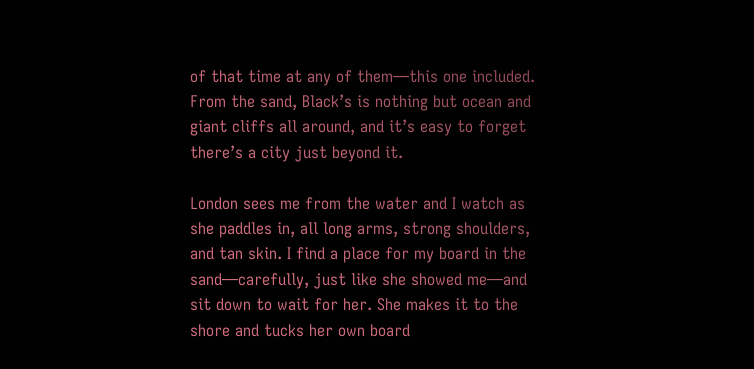of that time at any of them—this one included. From the sand, Black’s is nothing but ocean and giant cliffs all around, and it’s easy to forget there’s a city just beyond it.

London sees me from the water and I watch as she paddles in, all long arms, strong shoulders, and tan skin. I find a place for my board in the sand—carefully, just like she showed me—and sit down to wait for her. She makes it to the shore and tucks her own board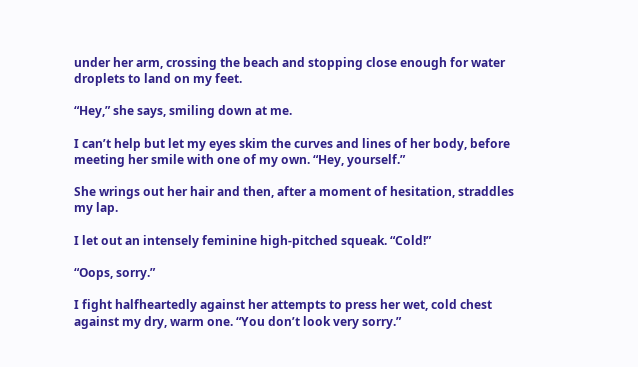under her arm, crossing the beach and stopping close enough for water droplets to land on my feet.

“Hey,” she says, smiling down at me.

I can’t help but let my eyes skim the curves and lines of her body, before meeting her smile with one of my own. “Hey, yourself.”

She wrings out her hair and then, after a moment of hesitation, straddles my lap.

I let out an intensely feminine high-pitched squeak. “Cold!”

“Oops, sorry.”

I fight halfheartedly against her attempts to press her wet, cold chest against my dry, warm one. “You don’t look very sorry.”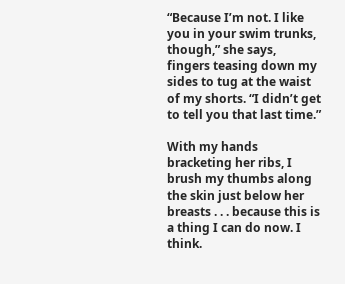“Because I’m not. I like you in your swim trunks, though,” she says, fingers teasing down my sides to tug at the waist of my shorts. “I didn’t get to tell you that last time.”

With my hands bracketing her ribs, I brush my thumbs along the skin just below her breasts . . . because this is a thing I can do now. I think.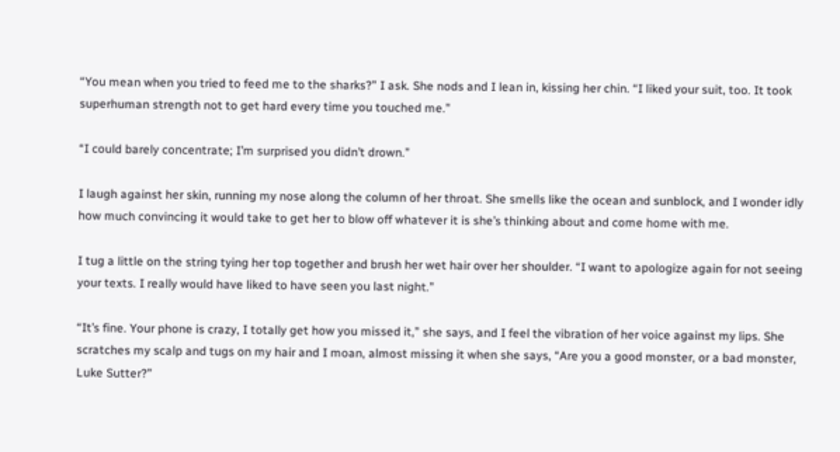“You mean when you tried to feed me to the sharks?” I ask. She nods and I lean in, kissing her chin. “I liked your suit, too. It took superhuman strength not to get hard every time you touched me.”

“I could barely concentrate; I’m surprised you didn’t drown.”

I laugh against her skin, running my nose along the column of her throat. She smells like the ocean and sunblock, and I wonder idly how much convincing it would take to get her to blow off whatever it is she’s thinking about and come home with me.

I tug a little on the string tying her top together and brush her wet hair over her shoulder. “I want to apologize again for not seeing your texts. I really would have liked to have seen you last night.”

“It’s fine. Your phone is crazy, I totally get how you missed it,” she says, and I feel the vibration of her voice against my lips. She scratches my scalp and tugs on my hair and I moan, almost missing it when she says, “Are you a good monster, or a bad monster, Luke Sutter?”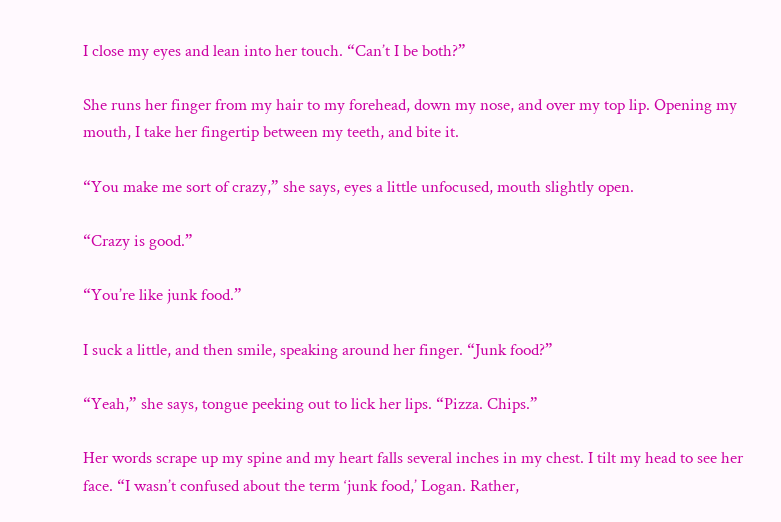I close my eyes and lean into her touch. “Can’t I be both?”

She runs her finger from my hair to my forehead, down my nose, and over my top lip. Opening my mouth, I take her fingertip between my teeth, and bite it.

“You make me sort of crazy,” she says, eyes a little unfocused, mouth slightly open.

“Crazy is good.”

“You’re like junk food.”

I suck a little, and then smile, speaking around her finger. “Junk food?”

“Yeah,” she says, tongue peeking out to lick her lips. “Pizza. Chips.”

Her words scrape up my spine and my heart falls several inches in my chest. I tilt my head to see her face. “I wasn’t confused about the term ‘junk food,’ Logan. Rather,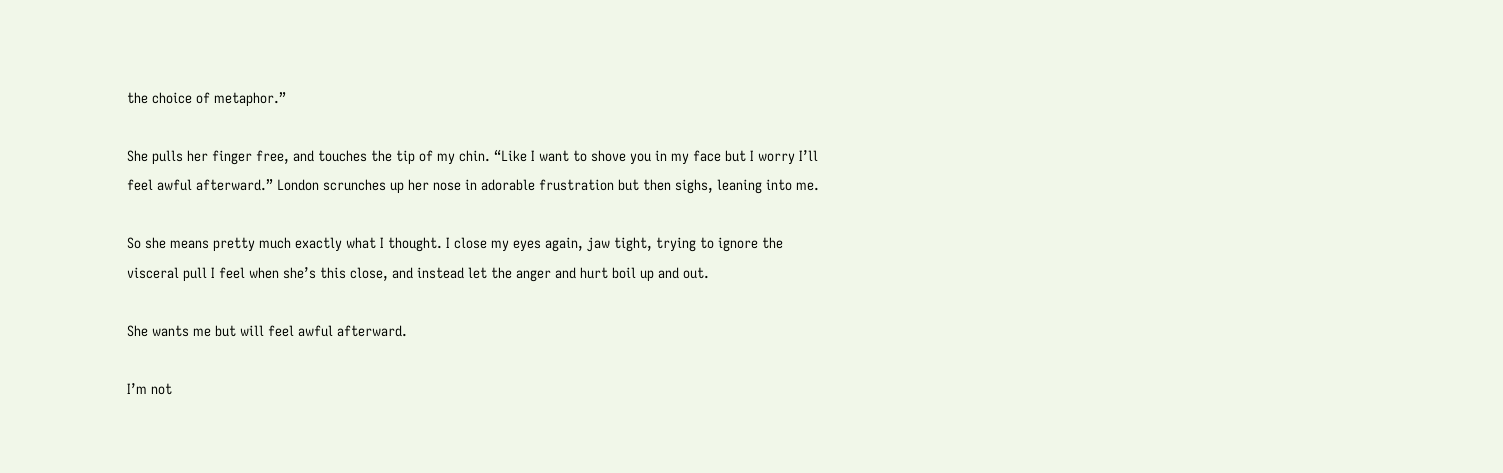the choice of metaphor.”

She pulls her finger free, and touches the tip of my chin. “Like I want to shove you in my face but I worry I’ll feel awful afterward.” London scrunches up her nose in adorable frustration but then sighs, leaning into me.

So she means pretty much exactly what I thought. I close my eyes again, jaw tight, trying to ignore the visceral pull I feel when she’s this close, and instead let the anger and hurt boil up and out.

She wants me but will feel awful afterward.

I’m not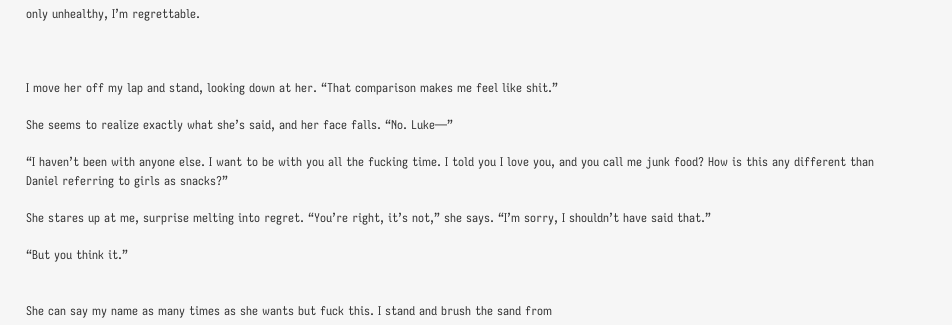only unhealthy, I’m regrettable.



I move her off my lap and stand, looking down at her. “That comparison makes me feel like shit.”

She seems to realize exactly what she’s said, and her face falls. “No. Luke—”

“I haven’t been with anyone else. I want to be with you all the fucking time. I told you I love you, and you call me junk food? How is this any different than Daniel referring to girls as snacks?”

She stares up at me, surprise melting into regret. “You’re right, it’s not,” she says. “I’m sorry, I shouldn’t have said that.”

“But you think it.”


She can say my name as many times as she wants but fuck this. I stand and brush the sand from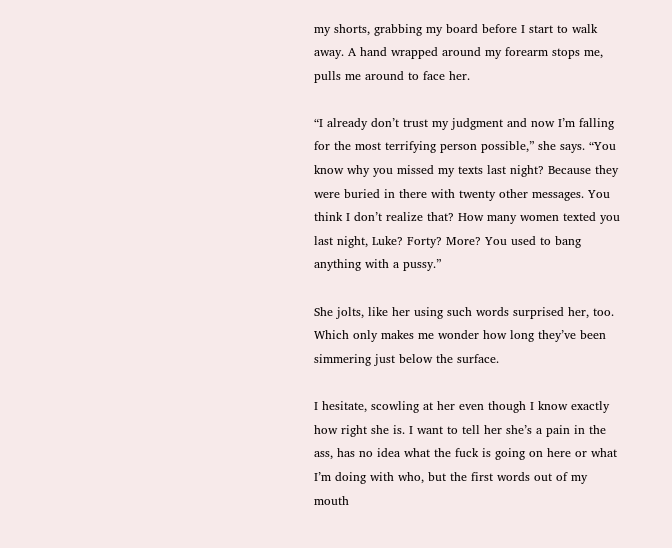my shorts, grabbing my board before I start to walk away. A hand wrapped around my forearm stops me, pulls me around to face her.

“I already don’t trust my judgment and now I’m falling for the most terrifying person possible,” she says. “You know why you missed my texts last night? Because they were buried in there with twenty other messages. You think I don’t realize that? How many women texted you last night, Luke? Forty? More? You used to bang anything with a pussy.”

She jolts, like her using such words surprised her, too. Which only makes me wonder how long they’ve been simmering just below the surface.

I hesitate, scowling at her even though I know exactly how right she is. I want to tell her she’s a pain in the ass, has no idea what the fuck is going on here or what I’m doing with who, but the first words out of my mouth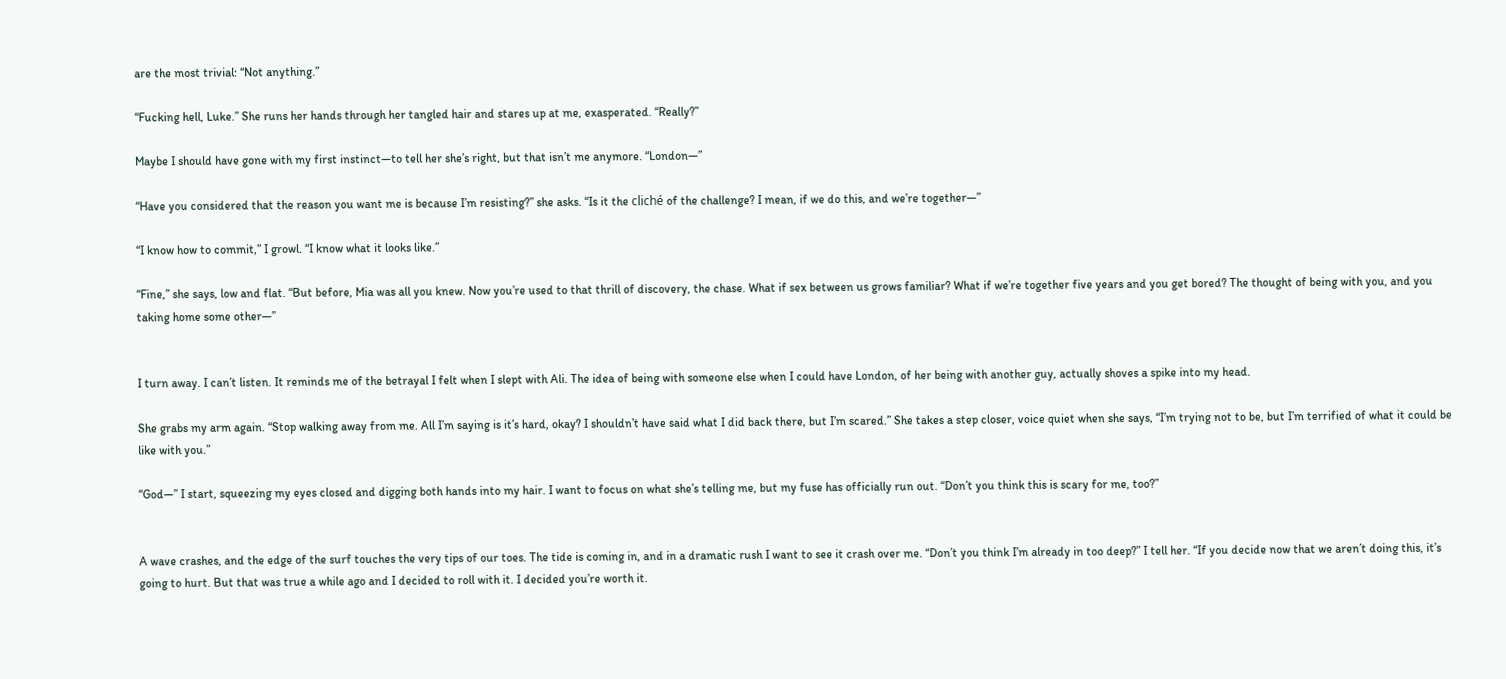are the most trivial: “Not anything.”

“Fucking hell, Luke.” She runs her hands through her tangled hair and stares up at me, exasperated. “Really?”

Maybe I should have gone with my first instinct—to tell her she’s right, but that isn’t me anymore. “London—”

“Have you considered that the reason you want me is because I’m resisting?” she asks. “Is it the cliché of the challenge? I mean, if we do this, and we’re together—”

“I know how to commit,” I growl. “I know what it looks like.”

“Fine,” she says, low and flat. “But before, Mia was all you knew. Now you’re used to that thrill of discovery, the chase. What if sex between us grows familiar? What if we’re together five years and you get bored? The thought of being with you, and you taking home some other—”


I turn away. I can’t listen. It reminds me of the betrayal I felt when I slept with Ali. The idea of being with someone else when I could have London, of her being with another guy, actually shoves a spike into my head.

She grabs my arm again. “Stop walking away from me. All I’m saying is it’s hard, okay? I shouldn’t have said what I did back there, but I’m scared.” She takes a step closer, voice quiet when she says, “I’m trying not to be, but I’m terrified of what it could be like with you.”

“God—” I start, squeezing my eyes closed and digging both hands into my hair. I want to focus on what she’s telling me, but my fuse has officially run out. “Don’t you think this is scary for me, too?”


A wave crashes, and the edge of the surf touches the very tips of our toes. The tide is coming in, and in a dramatic rush I want to see it crash over me. “Don’t you think I’m already in too deep?” I tell her. “If you decide now that we aren’t doing this, it’s going to hurt. But that was true a while ago and I decided to roll with it. I decided you’re worth it.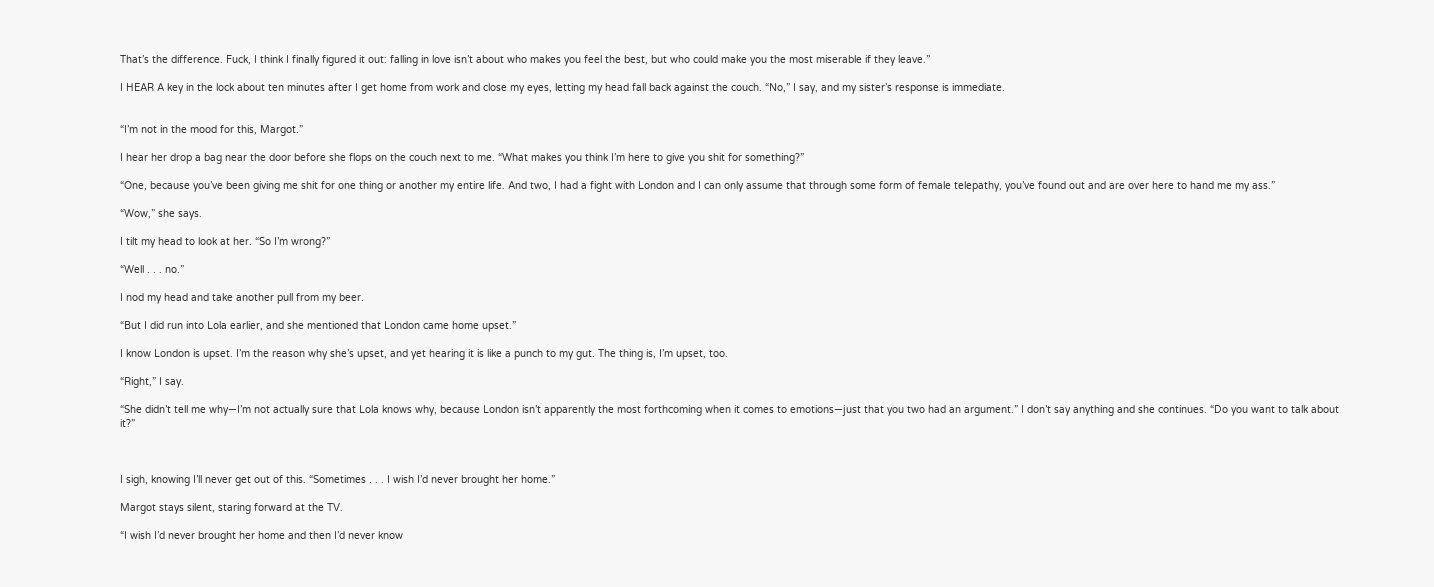That’s the difference. Fuck, I think I finally figured it out: falling in love isn’t about who makes you feel the best, but who could make you the most miserable if they leave.”

I HEAR A key in the lock about ten minutes after I get home from work and close my eyes, letting my head fall back against the couch. “No,” I say, and my sister’s response is immediate.


“I’m not in the mood for this, Margot.”

I hear her drop a bag near the door before she flops on the couch next to me. “What makes you think I’m here to give you shit for something?”

“One, because you’ve been giving me shit for one thing or another my entire life. And two, I had a fight with London and I can only assume that through some form of female telepathy, you’ve found out and are over here to hand me my ass.”

“Wow,” she says.

I tilt my head to look at her. “So I’m wrong?”

“Well . . . no.”

I nod my head and take another pull from my beer.

“But I did run into Lola earlier, and she mentioned that London came home upset.”

I know London is upset. I’m the reason why she’s upset, and yet hearing it is like a punch to my gut. The thing is, I’m upset, too.

“Right,” I say.

“She didn’t tell me why—I’m not actually sure that Lola knows why, because London isn’t apparently the most forthcoming when it comes to emotions—just that you two had an argument.” I don’t say anything and she continues. “Do you want to talk about it?”



I sigh, knowing I’ll never get out of this. “Sometimes . . . I wish I’d never brought her home.”

Margot stays silent, staring forward at the TV.

“I wish I’d never brought her home and then I’d never know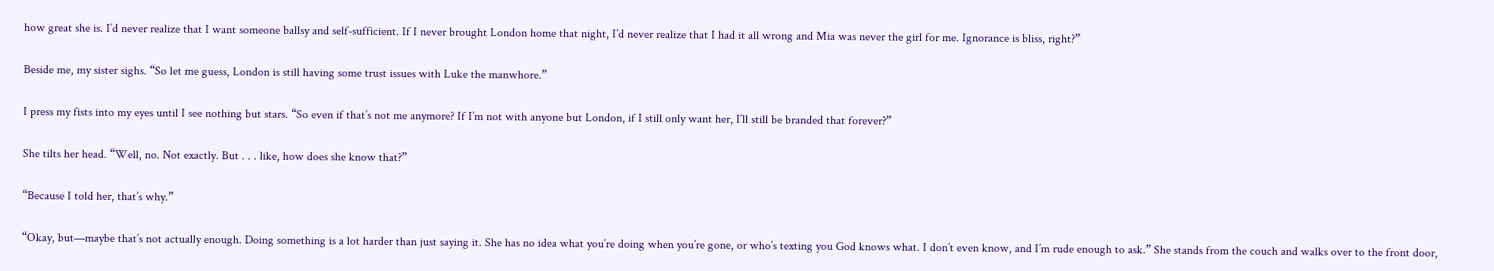how great she is. I’d never realize that I want someone ballsy and self-sufficient. If I never brought London home that night, I’d never realize that I had it all wrong and Mia was never the girl for me. Ignorance is bliss, right?”

Beside me, my sister sighs. “So let me guess, London is still having some trust issues with Luke the manwhore.”

I press my fists into my eyes until I see nothing but stars. “So even if that’s not me anymore? If I’m not with anyone but London, if I still only want her, I’ll still be branded that forever?”

She tilts her head. “Well, no. Not exactly. But . . . like, how does she know that?”

“Because I told her, that’s why.”

“Okay, but—maybe that’s not actually enough. Doing something is a lot harder than just saying it. She has no idea what you’re doing when you’re gone, or who’s texting you God knows what. I don’t even know, and I’m rude enough to ask.” She stands from the couch and walks over to the front door,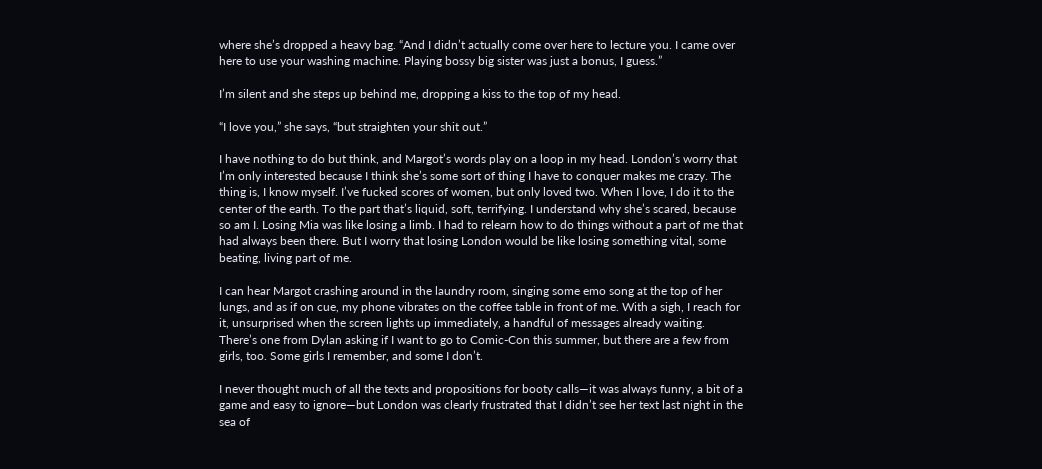where she’s dropped a heavy bag. “And I didn’t actually come over here to lecture you. I came over here to use your washing machine. Playing bossy big sister was just a bonus, I guess.”

I’m silent and she steps up behind me, dropping a kiss to the top of my head.

“I love you,” she says, “but straighten your shit out.”

I have nothing to do but think, and Margot’s words play on a loop in my head. London’s worry that I’m only interested because I think she’s some sort of thing I have to conquer makes me crazy. The thing is, I know myself. I’ve fucked scores of women, but only loved two. When I love, I do it to the center of the earth. To the part that’s liquid, soft, terrifying. I understand why she’s scared, because so am I. Losing Mia was like losing a limb. I had to relearn how to do things without a part of me that had always been there. But I worry that losing London would be like losing something vital, some beating, living part of me.

I can hear Margot crashing around in the laundry room, singing some emo song at the top of her lungs, and as if on cue, my phone vibrates on the coffee table in front of me. With a sigh, I reach for it, unsurprised when the screen lights up immediately, a handful of messages already waiting. There’s one from Dylan asking if I want to go to Comic-Con this summer, but there are a few from girls, too. Some girls I remember, and some I don’t.

I never thought much of all the texts and propositions for booty calls—it was always funny, a bit of a game and easy to ignore—but London was clearly frustrated that I didn’t see her text last night in the sea of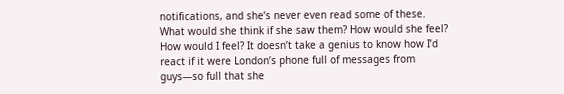notifications, and she’s never even read some of these. What would she think if she saw them? How would she feel? How would I feel? It doesn’t take a genius to know how I’d react if it were London’s phone full of messages from guys—so full that she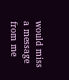would miss a message from me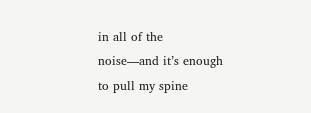in all of the noise—and it’s enough to pull my spine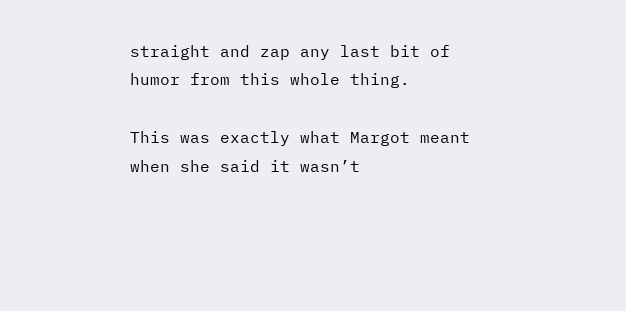straight and zap any last bit of humor from this whole thing.

This was exactly what Margot meant when she said it wasn’t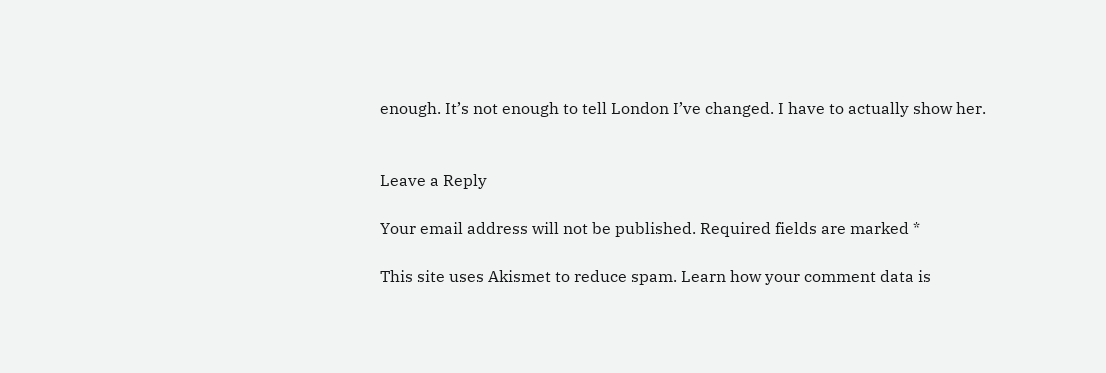enough. It’s not enough to tell London I’ve changed. I have to actually show her.


Leave a Reply

Your email address will not be published. Required fields are marked *

This site uses Akismet to reduce spam. Learn how your comment data is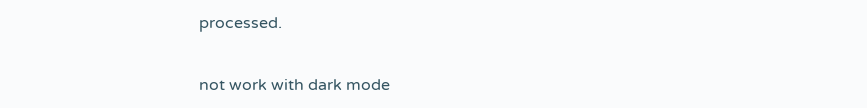processed.


not work with dark mode